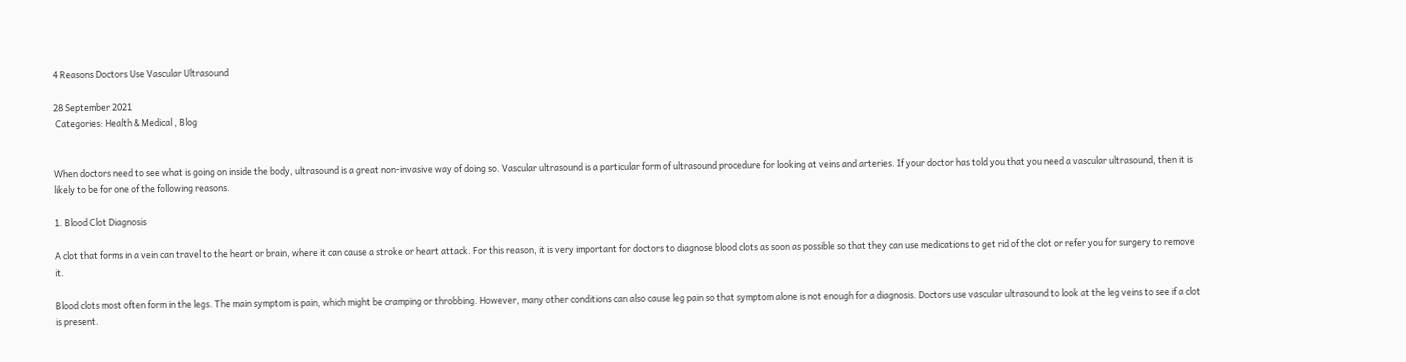4 Reasons Doctors Use Vascular Ultrasound

28 September 2021
 Categories: Health & Medical , Blog


When doctors need to see what is going on inside the body, ultrasound is a great non-invasive way of doing so. Vascular ultrasound is a particular form of ultrasound procedure for looking at veins and arteries. If your doctor has told you that you need a vascular ultrasound, then it is likely to be for one of the following reasons.

1. Blood Clot Diagnosis

A clot that forms in a vein can travel to the heart or brain, where it can cause a stroke or heart attack. For this reason, it is very important for doctors to diagnose blood clots as soon as possible so that they can use medications to get rid of the clot or refer you for surgery to remove it.

Blood clots most often form in the legs. The main symptom is pain, which might be cramping or throbbing. However, many other conditions can also cause leg pain so that symptom alone is not enough for a diagnosis. Doctors use vascular ultrasound to look at the leg veins to see if a clot is present.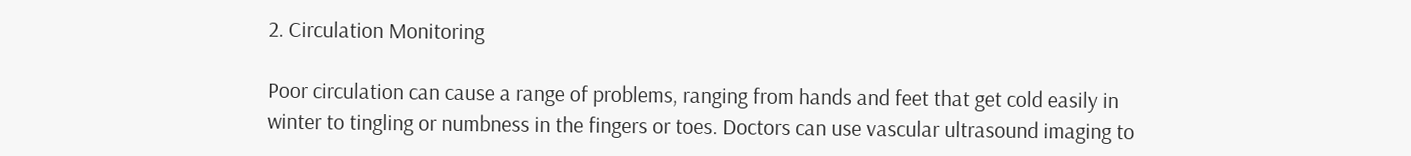2. Circulation Monitoring

Poor circulation can cause a range of problems, ranging from hands and feet that get cold easily in winter to tingling or numbness in the fingers or toes. Doctors can use vascular ultrasound imaging to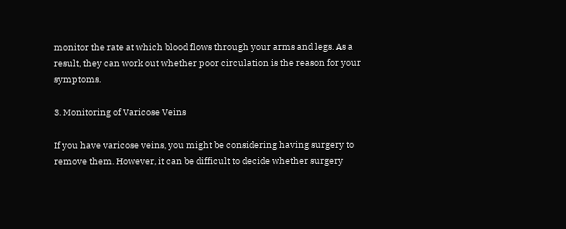monitor the rate at which blood flows through your arms and legs. As a result, they can work out whether poor circulation is the reason for your symptoms.

3. Monitoring of Varicose Veins

If you have varicose veins, you might be considering having surgery to remove them. However, it can be difficult to decide whether surgery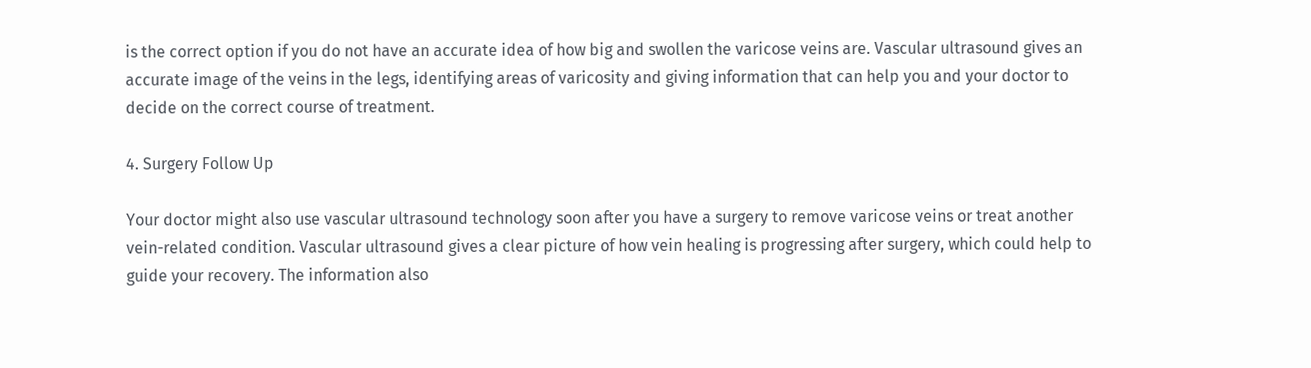is the correct option if you do not have an accurate idea of how big and swollen the varicose veins are. Vascular ultrasound gives an accurate image of the veins in the legs, identifying areas of varicosity and giving information that can help you and your doctor to decide on the correct course of treatment.

4. Surgery Follow Up

Your doctor might also use vascular ultrasound technology soon after you have a surgery to remove varicose veins or treat another vein-related condition. Vascular ultrasound gives a clear picture of how vein healing is progressing after surgery, which could help to guide your recovery. The information also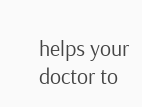helps your doctor to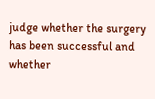judge whether the surgery has been successful and whether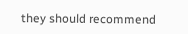they should recommend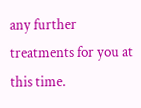any further treatments for you at this time.